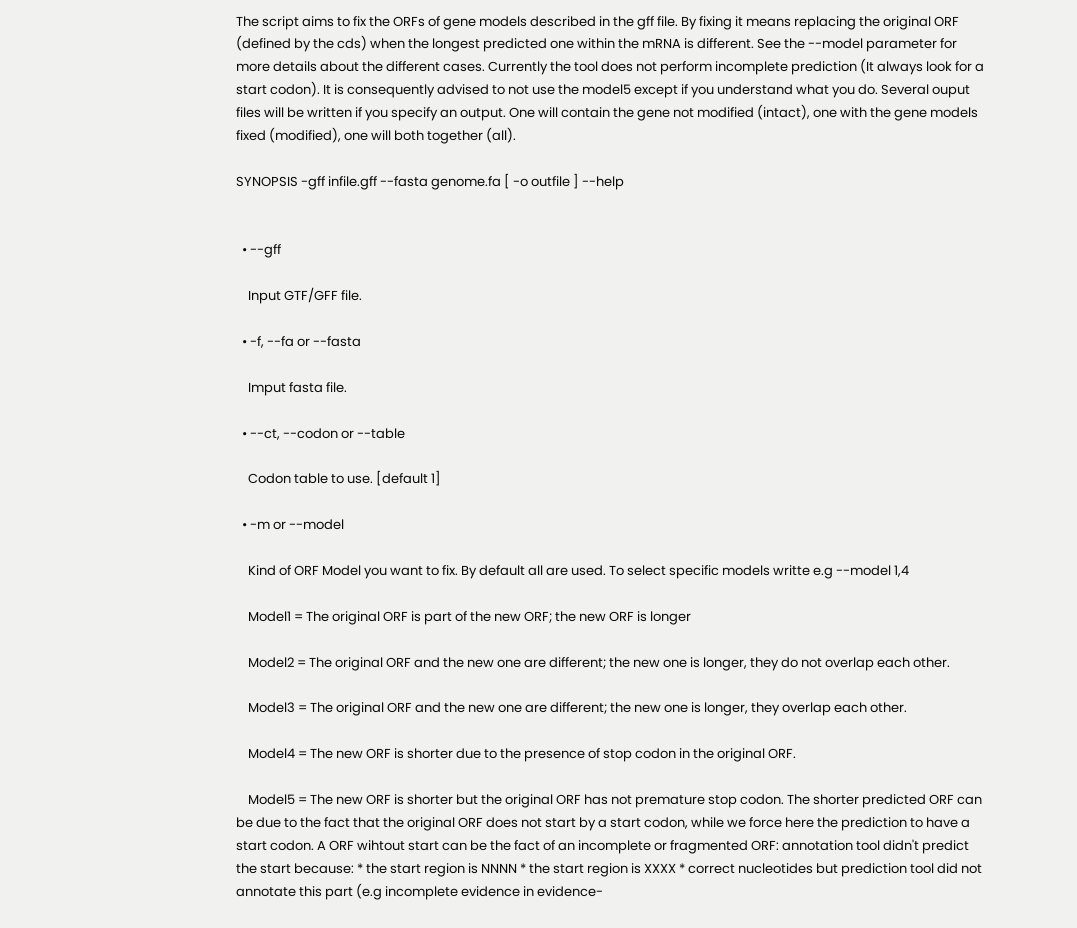The script aims to fix the ORFs of gene models described in the gff file. By fixing it means replacing the original ORF (defined by the cds) when the longest predicted one within the mRNA is different. See the --model parameter for more details about the different cases. Currently the tool does not perform incomplete prediction (It always look for a start codon). It is consequently advised to not use the model5 except if you understand what you do. Several ouput files will be written if you specify an output. One will contain the gene not modified (intact), one with the gene models fixed (modified), one will both together (all).

SYNOPSIS -gff infile.gff --fasta genome.fa [ -o outfile ] --help


  • --gff

    Input GTF/GFF file.

  • -f, --fa or --fasta

    Imput fasta file.

  • --ct, --codon or --table

    Codon table to use. [default 1]

  • -m or --model

    Kind of ORF Model you want to fix. By default all are used. To select specific models writte e.g --model 1,4

    Model1 = The original ORF is part of the new ORF; the new ORF is longer

    Model2 = The original ORF and the new one are different; the new one is longer, they do not overlap each other.

    Model3 = The original ORF and the new one are different; the new one is longer, they overlap each other.

    Model4 = The new ORF is shorter due to the presence of stop codon in the original ORF.

    Model5 = The new ORF is shorter but the original ORF has not premature stop codon. The shorter predicted ORF can be due to the fact that the original ORF does not start by a start codon, while we force here the prediction to have a start codon. A ORF wihtout start can be the fact of an incomplete or fragmented ORF: annotation tool didn't predict the start because: * the start region is NNNN * the start region is XXXX * correct nucleotides but prediction tool did not annotate this part (e.g incomplete evidence in evidence-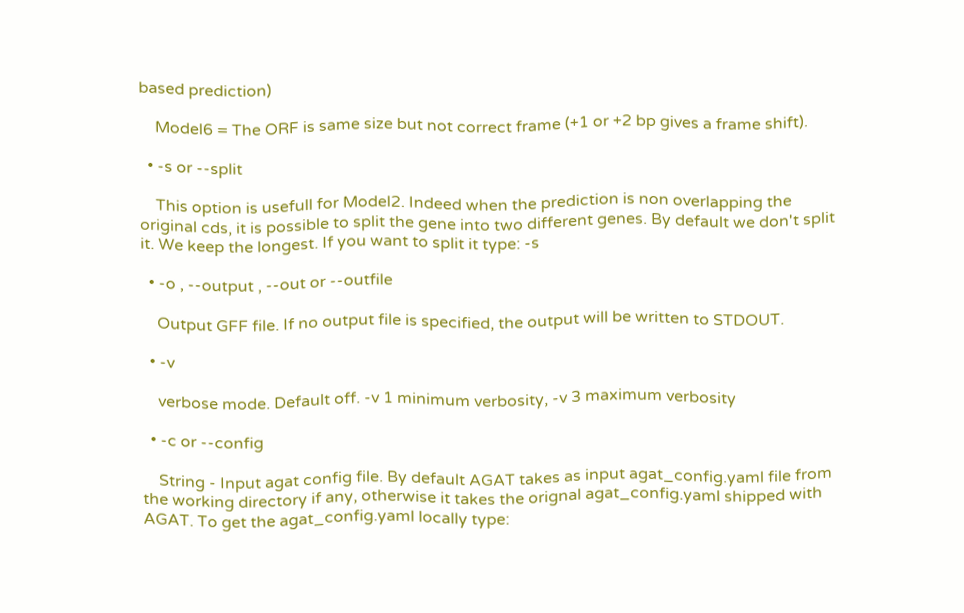based prediction)

    Model6 = The ORF is same size but not correct frame (+1 or +2 bp gives a frame shift).

  • -s or --split

    This option is usefull for Model2. Indeed when the prediction is non overlapping the original cds, it is possible to split the gene into two different genes. By default we don't split it. We keep the longest. If you want to split it type: -s

  • -o , --output , --out or --outfile

    Output GFF file. If no output file is specified, the output will be written to STDOUT.

  • -v

    verbose mode. Default off. -v 1 minimum verbosity, -v 3 maximum verbosity

  • -c or --config

    String - Input agat config file. By default AGAT takes as input agat_config.yaml file from the working directory if any, otherwise it takes the orignal agat_config.yaml shipped with AGAT. To get the agat_config.yaml locally type: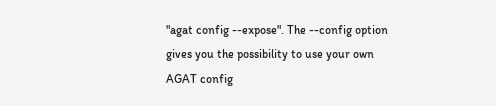"agat config --expose". The --config option gives you the possibility to use your own AGAT config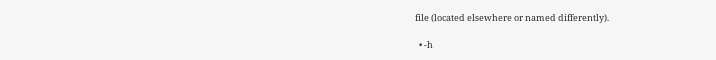file (located elsewhere or named differently).

  • -h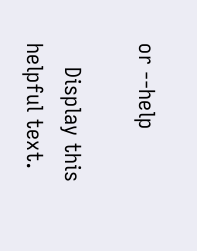or --help

    Display this helpful text.